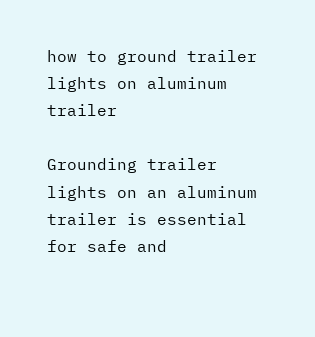how to ground trailer lights on aluminum trailer

Grounding trailer lights on an aluminum trailer is essential for safe and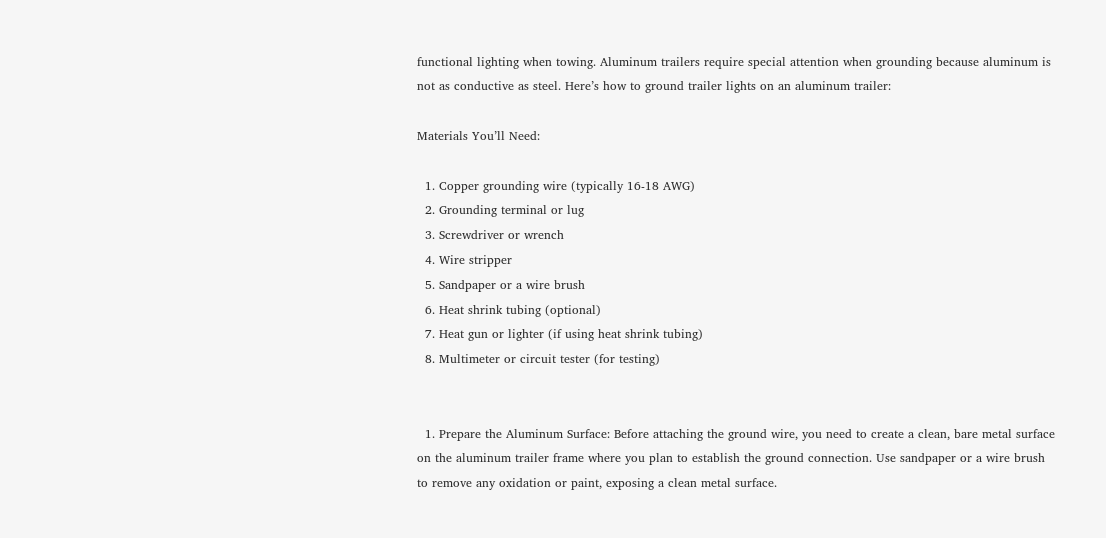functional lighting when towing. Aluminum trailers require special attention when grounding because aluminum is not as conductive as steel. Here’s how to ground trailer lights on an aluminum trailer:

Materials You’ll Need:

  1. Copper grounding wire (typically 16-18 AWG)
  2. Grounding terminal or lug
  3. Screwdriver or wrench
  4. Wire stripper
  5. Sandpaper or a wire brush
  6. Heat shrink tubing (optional)
  7. Heat gun or lighter (if using heat shrink tubing)
  8. Multimeter or circuit tester (for testing)


  1. Prepare the Aluminum Surface: Before attaching the ground wire, you need to create a clean, bare metal surface on the aluminum trailer frame where you plan to establish the ground connection. Use sandpaper or a wire brush to remove any oxidation or paint, exposing a clean metal surface.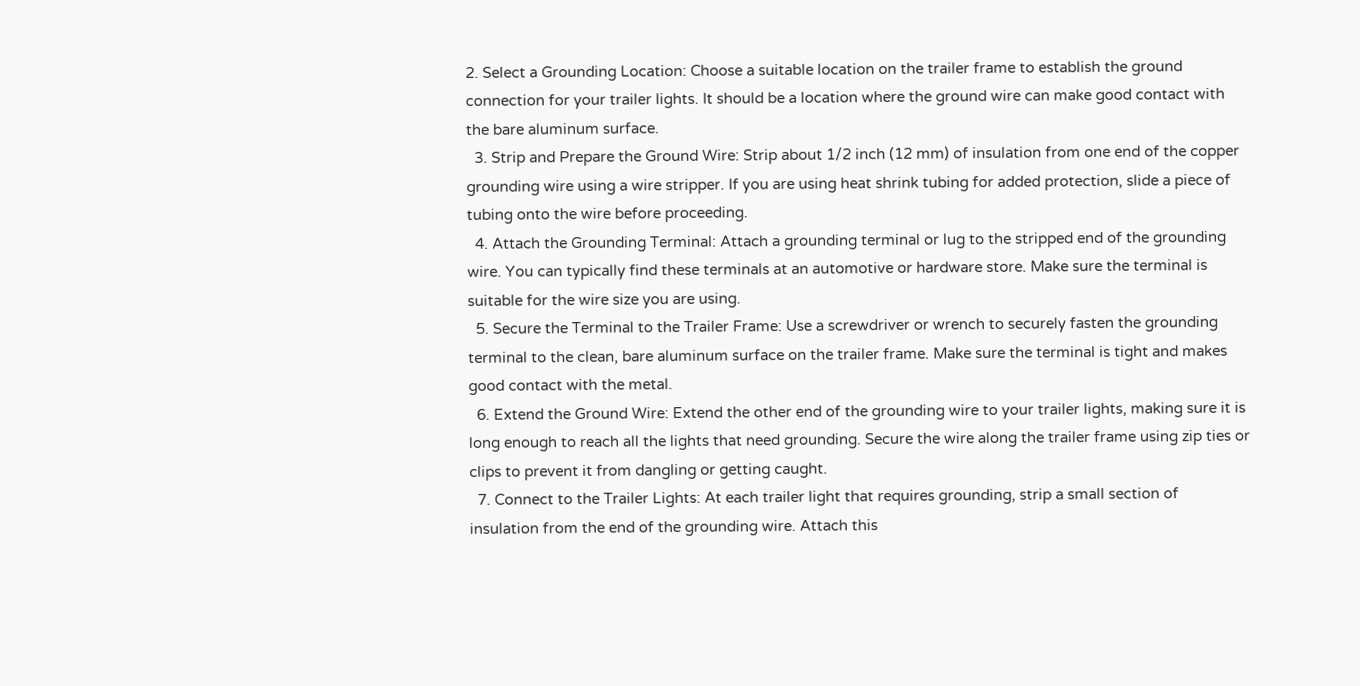2. Select a Grounding Location: Choose a suitable location on the trailer frame to establish the ground connection for your trailer lights. It should be a location where the ground wire can make good contact with the bare aluminum surface.
  3. Strip and Prepare the Ground Wire: Strip about 1/2 inch (12 mm) of insulation from one end of the copper grounding wire using a wire stripper. If you are using heat shrink tubing for added protection, slide a piece of tubing onto the wire before proceeding.
  4. Attach the Grounding Terminal: Attach a grounding terminal or lug to the stripped end of the grounding wire. You can typically find these terminals at an automotive or hardware store. Make sure the terminal is suitable for the wire size you are using.
  5. Secure the Terminal to the Trailer Frame: Use a screwdriver or wrench to securely fasten the grounding terminal to the clean, bare aluminum surface on the trailer frame. Make sure the terminal is tight and makes good contact with the metal.
  6. Extend the Ground Wire: Extend the other end of the grounding wire to your trailer lights, making sure it is long enough to reach all the lights that need grounding. Secure the wire along the trailer frame using zip ties or clips to prevent it from dangling or getting caught.
  7. Connect to the Trailer Lights: At each trailer light that requires grounding, strip a small section of insulation from the end of the grounding wire. Attach this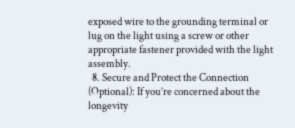exposed wire to the grounding terminal or lug on the light using a screw or other appropriate fastener provided with the light assembly.
  8. Secure and Protect the Connection (Optional): If you’re concerned about the longevity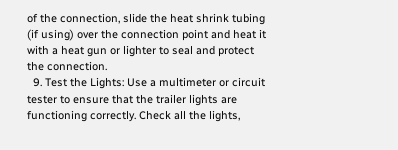of the connection, slide the heat shrink tubing (if using) over the connection point and heat it with a heat gun or lighter to seal and protect the connection.
  9. Test the Lights: Use a multimeter or circuit tester to ensure that the trailer lights are functioning correctly. Check all the lights,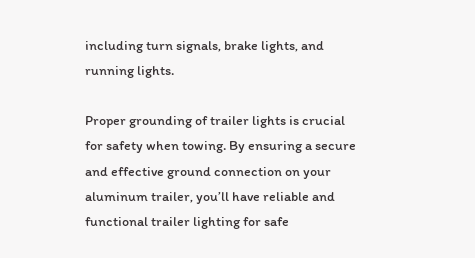including turn signals, brake lights, and running lights.

Proper grounding of trailer lights is crucial for safety when towing. By ensuring a secure and effective ground connection on your aluminum trailer, you’ll have reliable and functional trailer lighting for safe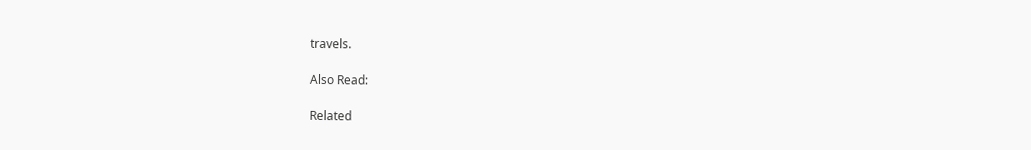travels.

Also Read:

Related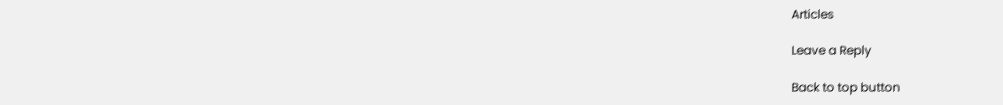Articles

Leave a Reply

Back to top button